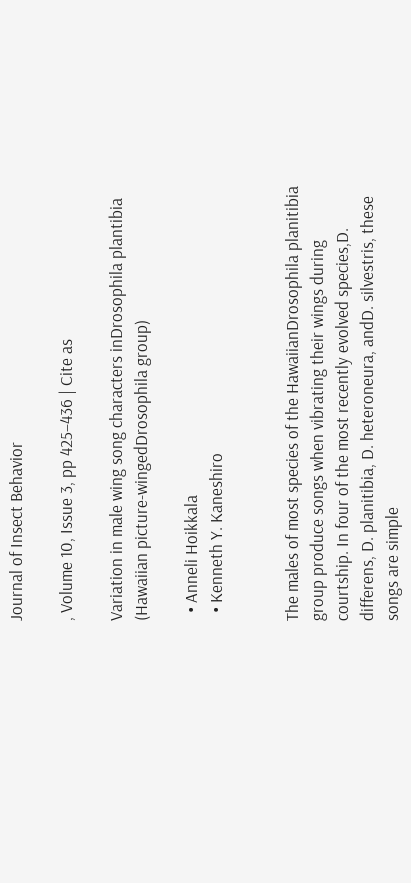Journal of Insect Behavior

, Volume 10, Issue 3, pp 425–436 | Cite as

Variation in male wing song characters inDrosophila plantibia (Hawaiian picture-wingedDrosophila group)

  • Anneli Hoikkala
  • Kenneth Y. Kaneshiro


The males of most species of the HawaiianDrosophila planitibia group produce songs when vibrating their wings during courtship. In four of the most recently evolved species,D. differens, D. planitibia, D. heteroneura, andD. silvestris, these songs are simple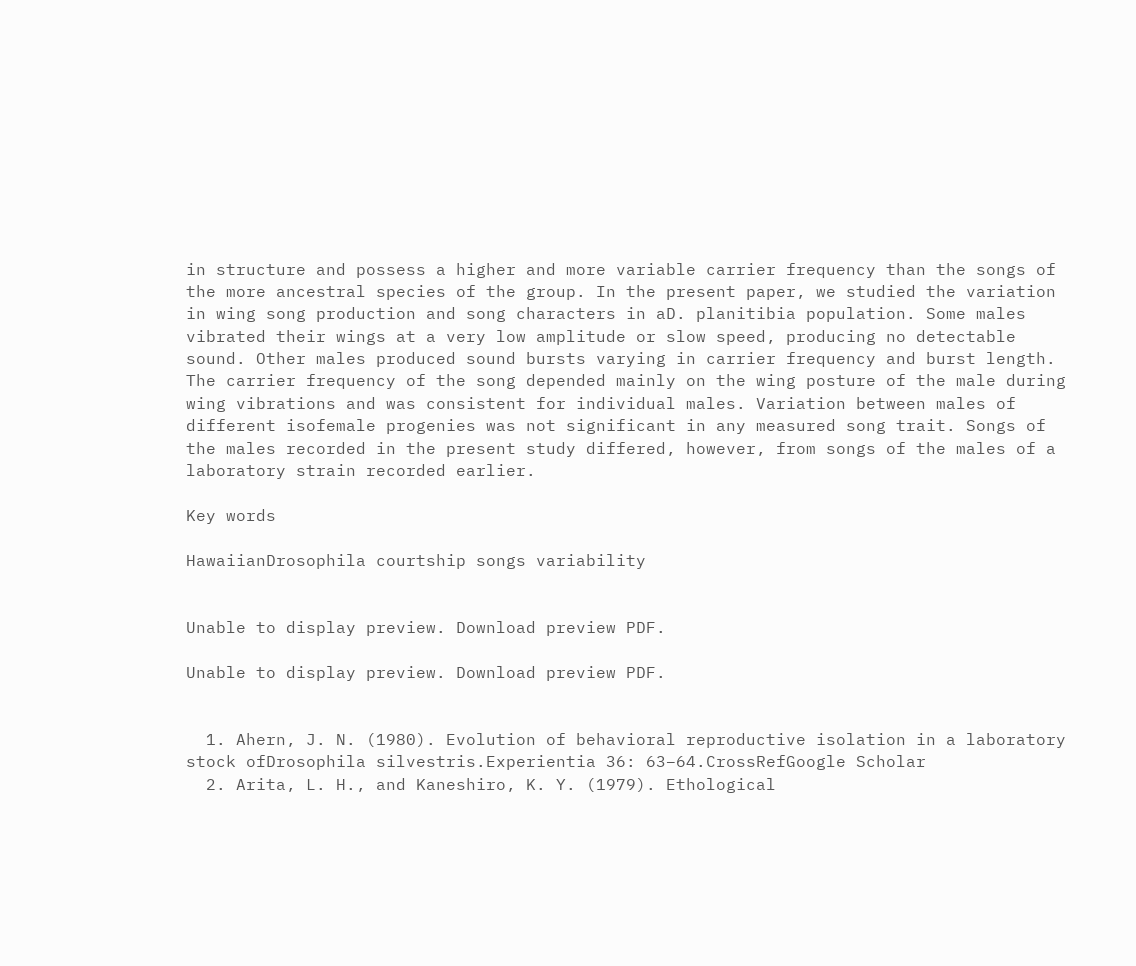in structure and possess a higher and more variable carrier frequency than the songs of the more ancestral species of the group. In the present paper, we studied the variation in wing song production and song characters in aD. planitibia population. Some males vibrated their wings at a very low amplitude or slow speed, producing no detectable sound. Other males produced sound bursts varying in carrier frequency and burst length. The carrier frequency of the song depended mainly on the wing posture of the male during wing vibrations and was consistent for individual males. Variation between males of different isofemale progenies was not significant in any measured song trait. Songs of the males recorded in the present study differed, however, from songs of the males of a laboratory strain recorded earlier.

Key words

HawaiianDrosophila courtship songs variability


Unable to display preview. Download preview PDF.

Unable to display preview. Download preview PDF.


  1. Ahern, J. N. (1980). Evolution of behavioral reproductive isolation in a laboratory stock ofDrosophila silvestris.Experientia 36: 63–64.CrossRefGoogle Scholar
  2. Arita, L. H., and Kaneshiro, K. Y. (1979). Ethological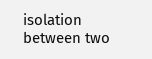isolation between two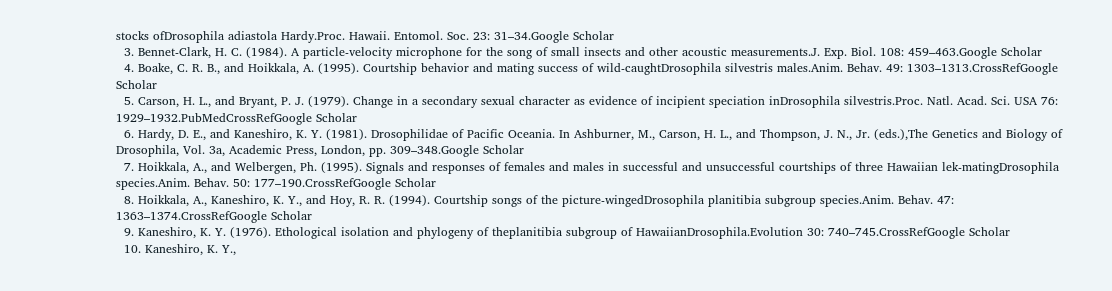stocks ofDrosophila adiastola Hardy.Proc. Hawaii. Entomol. Soc. 23: 31–34.Google Scholar
  3. Bennet-Clark, H. C. (1984). A particle-velocity microphone for the song of small insects and other acoustic measurements.J. Exp. Biol. 108: 459–463.Google Scholar
  4. Boake, C. R. B., and Hoikkala, A. (1995). Courtship behavior and mating success of wild-caughtDrosophila silvestris males.Anim. Behav. 49: 1303–1313.CrossRefGoogle Scholar
  5. Carson, H. L., and Bryant, P. J. (1979). Change in a secondary sexual character as evidence of incipient speciation inDrosophila silvestris.Proc. Natl. Acad. Sci. USA 76: 1929–1932.PubMedCrossRefGoogle Scholar
  6. Hardy, D. E., and Kaneshiro, K. Y. (1981). Drosophilidae of Pacific Oceania. In Ashburner, M., Carson, H. L., and Thompson, J. N., Jr. (eds.),The Genetics and Biology of Drosophila, Vol. 3a, Academic Press, London, pp. 309–348.Google Scholar
  7. Hoikkala, A., and Welbergen, Ph. (1995). Signals and responses of females and males in successful and unsuccessful courtships of three Hawaiian lek-matingDrosophila species.Anim. Behav. 50: 177–190.CrossRefGoogle Scholar
  8. Hoikkala, A., Kaneshiro, K. Y., and Hoy, R. R. (1994). Courtship songs of the picture-wingedDrosophila planitibia subgroup species.Anim. Behav. 47: 1363–1374.CrossRefGoogle Scholar
  9. Kaneshiro, K. Y. (1976). Ethological isolation and phylogeny of theplanitibia subgroup of HawaiianDrosophila.Evolution 30: 740–745.CrossRefGoogle Scholar
  10. Kaneshiro, K. Y.,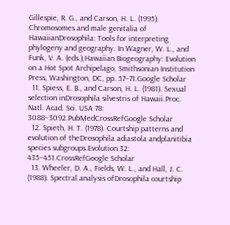Gillespie, R. G., and Carson, H. L. (1995). Chromosomes and male genitalia of HawaiianDrosophila: Tools for interpreting phylogeny and geography. In Wagner, W. L., and Funk, V. A. (eds.),Hawaiian Biogeography: Evolution on a Hot Spot Archipelago, Smithsonian Institution Press, Washington, DC, pp. 57–71.Google Scholar
  11. Spiess, E. B., and Carson, H. L. (1981). Sexual selection inDrosophila silvestris of Hawaii.Proc. Natl. Acad. Sci. USA 78: 3088–3092.PubMedCrossRefGoogle Scholar
  12. Spieth, H. T. (1978). Courtship patterns and evolution of theDrosophila adiastola andplanitibia species subgroups.Evolution 32: 435–451.CrossRefGoogle Scholar
  13. Wheeler, D. A., Fields, W. L., and Hall, J. C. (1988). Spectral analysis ofDrosophila courtship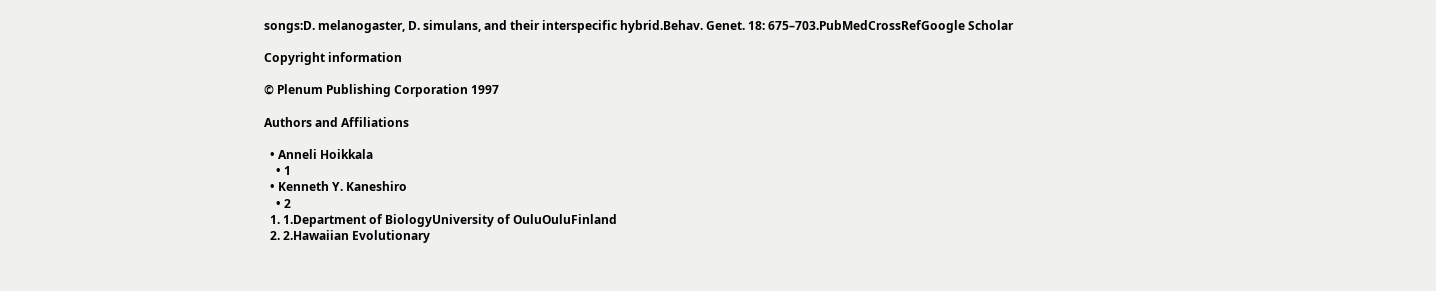songs:D. melanogaster, D. simulans, and their interspecific hybrid.Behav. Genet. 18: 675–703.PubMedCrossRefGoogle Scholar

Copyright information

© Plenum Publishing Corporation 1997

Authors and Affiliations

  • Anneli Hoikkala
    • 1
  • Kenneth Y. Kaneshiro
    • 2
  1. 1.Department of BiologyUniversity of OuluOuluFinland
  2. 2.Hawaiian Evolutionary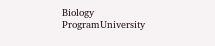Biology ProgramUniversity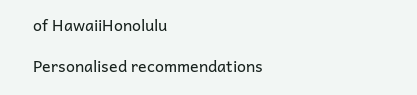of HawaiiHonolulu

Personalised recommendations